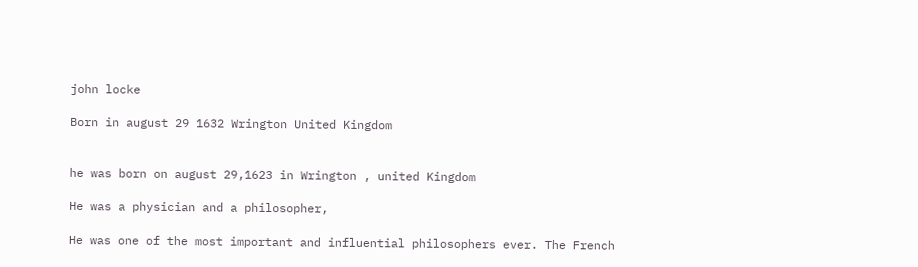john locke

Born in august 29 1632 Wrington United Kingdom


he was born on august 29,1623 in Wrington , united Kingdom

He was a physician and a philosopher,

He was one of the most important and influential philosophers ever. The French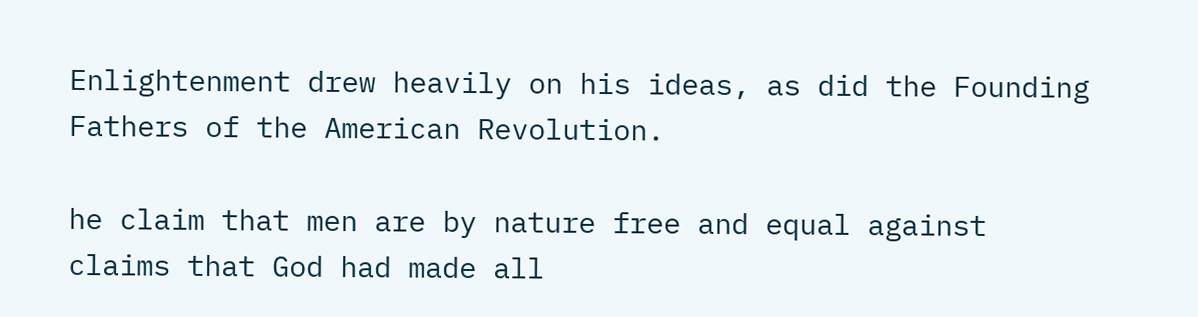Enlightenment drew heavily on his ideas, as did the Founding Fathers of the American Revolution.

he claim that men are by nature free and equal against claims that God had made all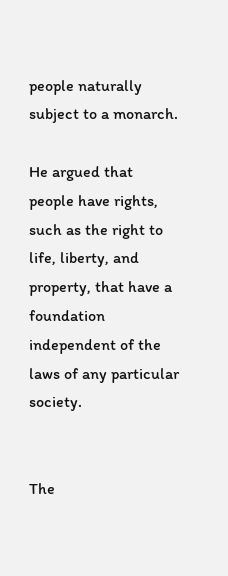people naturally subject to a monarch.

He argued that people have rights, such as the right to life, liberty, and property, that have a foundation independent of the laws of any particular society.


The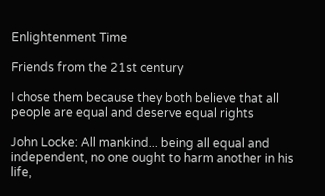Enlightenment Time

Friends from the 21st century

I chose them because they both believe that all people are equal and deserve equal rights

John Locke: All mankind... being all equal and independent, no one ought to harm another in his life,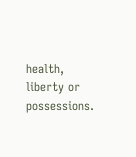health, liberty or possessions.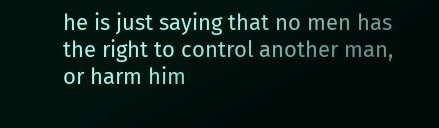he is just saying that no men has the right to control another man, or harm him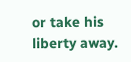or take his liberty away.